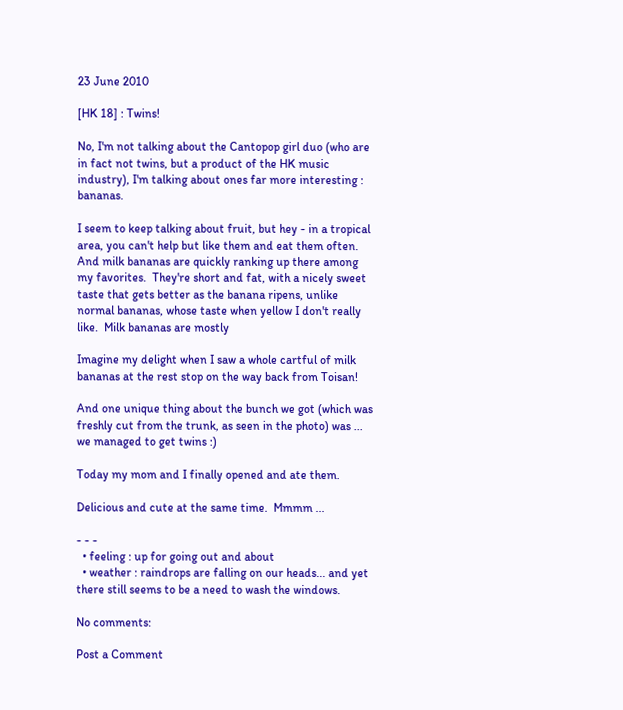23 June 2010

[HK 18] : Twins!

No, I'm not talking about the Cantopop girl duo (who are in fact not twins, but a product of the HK music industry), I'm talking about ones far more interesting : bananas.

I seem to keep talking about fruit, but hey - in a tropical area, you can't help but like them and eat them often.  And milk bananas are quickly ranking up there among my favorites.  They're short and fat, with a nicely sweet taste that gets better as the banana ripens, unlike normal bananas, whose taste when yellow I don't really like.  Milk bananas are mostly

Imagine my delight when I saw a whole cartful of milk bananas at the rest stop on the way back from Toisan!

And one unique thing about the bunch we got (which was freshly cut from the trunk, as seen in the photo) was ...  we managed to get twins :)

Today my mom and I finally opened and ate them.

Delicious and cute at the same time.  Mmmm ...

- - -
  • feeling : up for going out and about
  • weather : raindrops are falling on our heads... and yet there still seems to be a need to wash the windows.

No comments:

Post a Comment